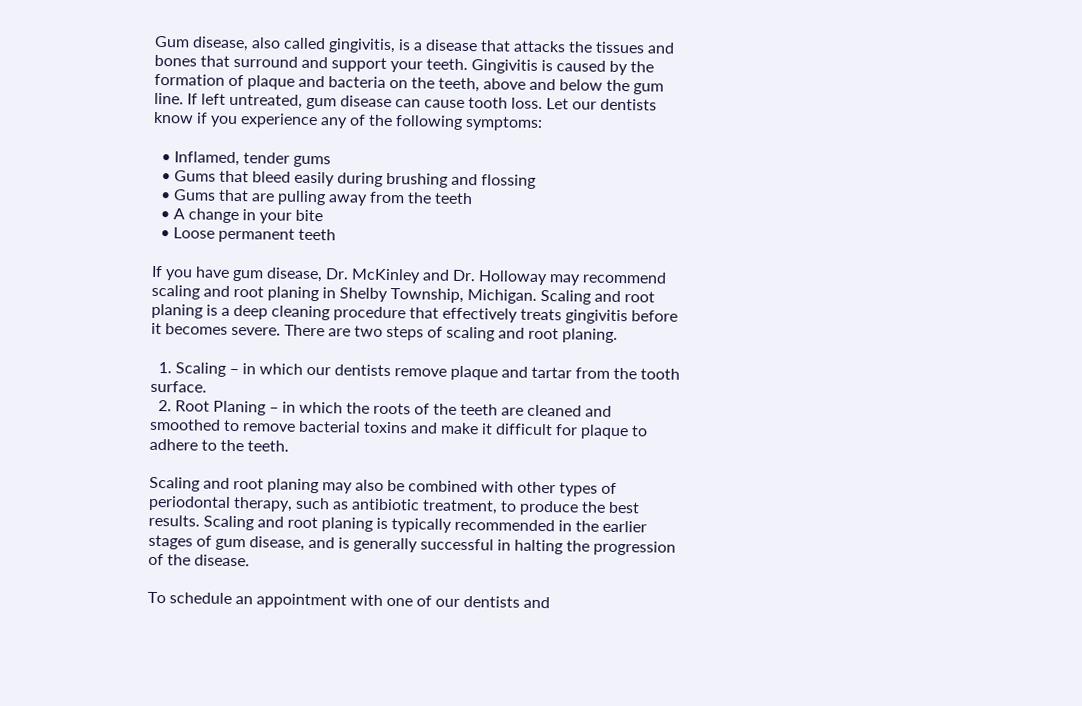Gum disease, also called gingivitis, is a disease that attacks the tissues and bones that surround and support your teeth. Gingivitis is caused by the formation of plaque and bacteria on the teeth, above and below the gum line. If left untreated, gum disease can cause tooth loss. Let our dentists know if you experience any of the following symptoms:

  • Inflamed, tender gums
  • Gums that bleed easily during brushing and flossing
  • Gums that are pulling away from the teeth
  • A change in your bite
  • Loose permanent teeth

If you have gum disease, Dr. McKinley and Dr. Holloway may recommend scaling and root planing in Shelby Township, Michigan. Scaling and root planing is a deep cleaning procedure that effectively treats gingivitis before it becomes severe. There are two steps of scaling and root planing.

  1. Scaling – in which our dentists remove plaque and tartar from the tooth surface.
  2. Root Planing – in which the roots of the teeth are cleaned and smoothed to remove bacterial toxins and make it difficult for plaque to adhere to the teeth.

Scaling and root planing may also be combined with other types of periodontal therapy, such as antibiotic treatment, to produce the best results. Scaling and root planing is typically recommended in the earlier stages of gum disease, and is generally successful in halting the progression of the disease.

To schedule an appointment with one of our dentists and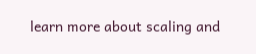learn more about scaling and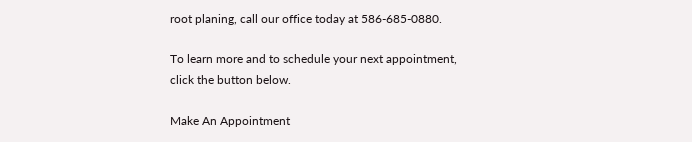root planing, call our office today at 586-685-0880.

To learn more and to schedule your next appointment, click the button below.

Make An Appointment